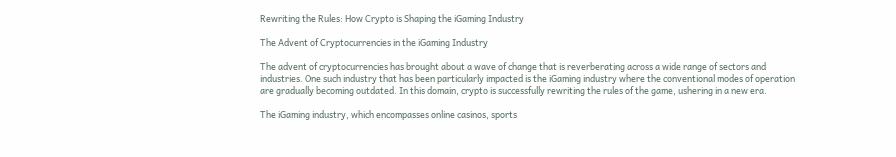Rewriting the Rules: How Crypto is Shaping the iGaming Industry

The Advent of Cryptocurrencies in the iGaming Industry

The advent of cryptocurrencies has brought about a wave of change that is reverberating across a wide range of sectors and industries. One such industry that has been particularly impacted is the iGaming industry where the conventional modes of operation are gradually becoming outdated. In this domain, crypto is successfully rewriting the rules of the game, ushering in a new era.

The iGaming industry, which encompasses online casinos, sports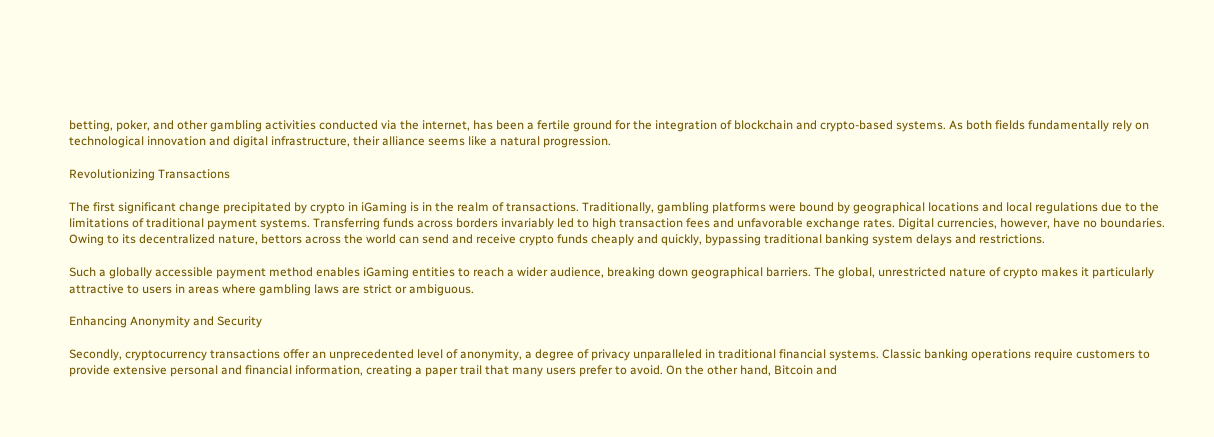betting, poker, and other gambling activities conducted via the internet, has been a fertile ground for the integration of blockchain and crypto-based systems. As both fields fundamentally rely on technological innovation and digital infrastructure, their alliance seems like a natural progression.

Revolutionizing Transactions

The first significant change precipitated by crypto in iGaming is in the realm of transactions. Traditionally, gambling platforms were bound by geographical locations and local regulations due to the limitations of traditional payment systems. Transferring funds across borders invariably led to high transaction fees and unfavorable exchange rates. Digital currencies, however, have no boundaries. Owing to its decentralized nature, bettors across the world can send and receive crypto funds cheaply and quickly, bypassing traditional banking system delays and restrictions.

Such a globally accessible payment method enables iGaming entities to reach a wider audience, breaking down geographical barriers. The global, unrestricted nature of crypto makes it particularly attractive to users in areas where gambling laws are strict or ambiguous.

Enhancing Anonymity and Security

Secondly, cryptocurrency transactions offer an unprecedented level of anonymity, a degree of privacy unparalleled in traditional financial systems. Classic banking operations require customers to provide extensive personal and financial information, creating a paper trail that many users prefer to avoid. On the other hand, Bitcoin and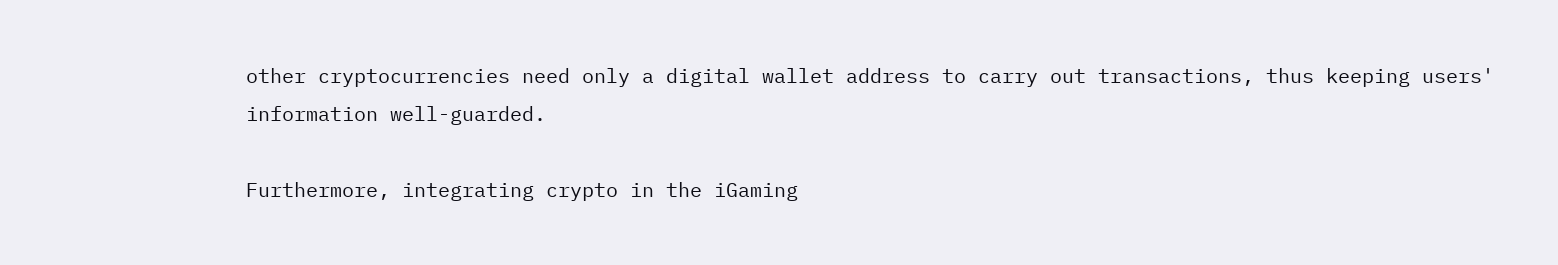other cryptocurrencies need only a digital wallet address to carry out transactions, thus keeping users' information well-guarded.

Furthermore, integrating crypto in the iGaming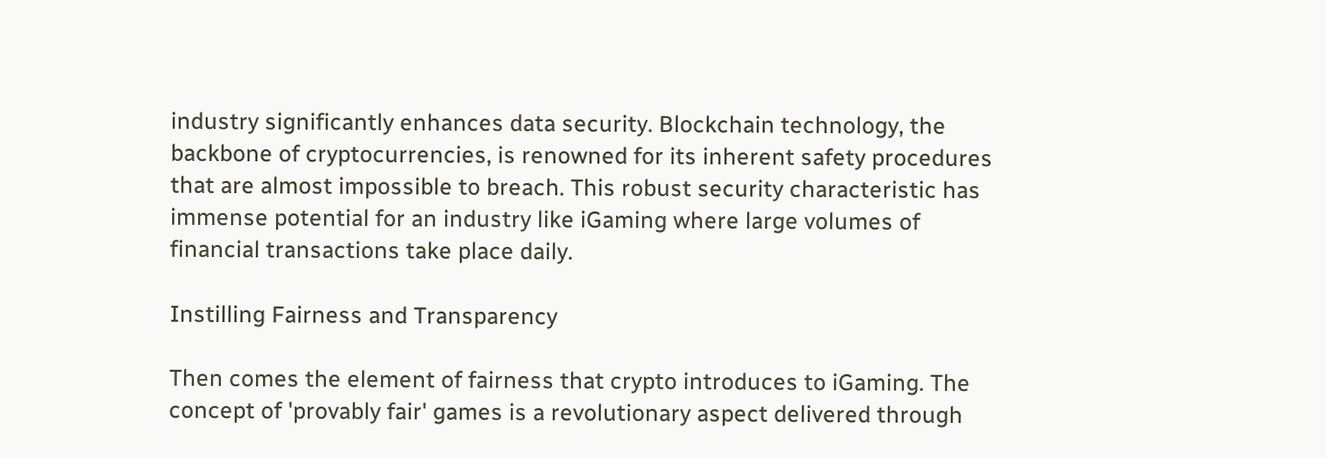industry significantly enhances data security. Blockchain technology, the backbone of cryptocurrencies, is renowned for its inherent safety procedures that are almost impossible to breach. This robust security characteristic has immense potential for an industry like iGaming where large volumes of financial transactions take place daily.

Instilling Fairness and Transparency

Then comes the element of fairness that crypto introduces to iGaming. The concept of 'provably fair' games is a revolutionary aspect delivered through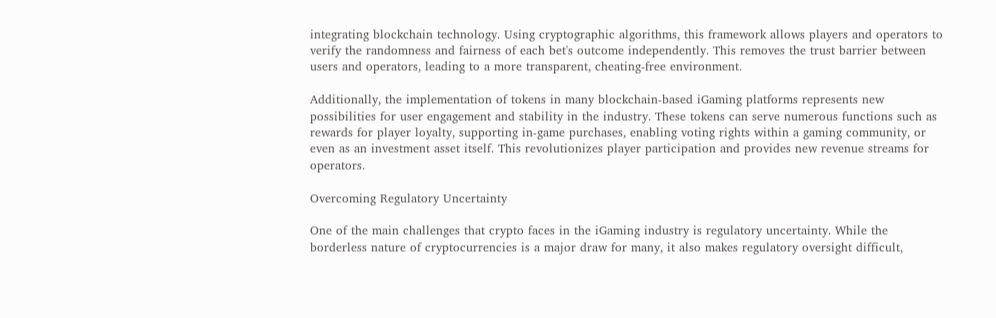integrating blockchain technology. Using cryptographic algorithms, this framework allows players and operators to verify the randomness and fairness of each bet's outcome independently. This removes the trust barrier between users and operators, leading to a more transparent, cheating-free environment.

Additionally, the implementation of tokens in many blockchain-based iGaming platforms represents new possibilities for user engagement and stability in the industry. These tokens can serve numerous functions such as rewards for player loyalty, supporting in-game purchases, enabling voting rights within a gaming community, or even as an investment asset itself. This revolutionizes player participation and provides new revenue streams for operators.

Overcoming Regulatory Uncertainty

One of the main challenges that crypto faces in the iGaming industry is regulatory uncertainty. While the borderless nature of cryptocurrencies is a major draw for many, it also makes regulatory oversight difficult,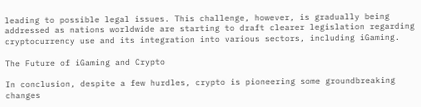leading to possible legal issues. This challenge, however, is gradually being addressed as nations worldwide are starting to draft clearer legislation regarding cryptocurrency use and its integration into various sectors, including iGaming.

The Future of iGaming and Crypto

In conclusion, despite a few hurdles, crypto is pioneering some groundbreaking changes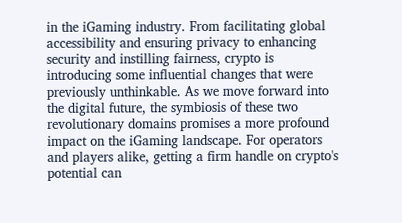in the iGaming industry. From facilitating global accessibility and ensuring privacy to enhancing security and instilling fairness, crypto is introducing some influential changes that were previously unthinkable. As we move forward into the digital future, the symbiosis of these two revolutionary domains promises a more profound impact on the iGaming landscape. For operators and players alike, getting a firm handle on crypto's potential can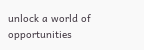unlock a world of opportunities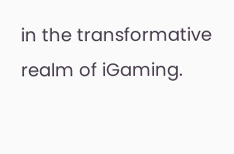in the transformative realm of iGaming.